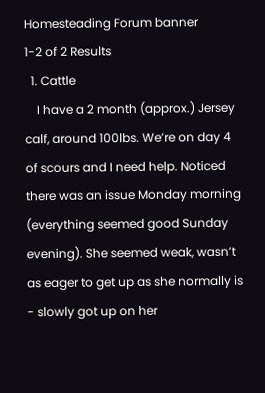Homesteading Forum banner
1-2 of 2 Results
  1. Cattle
    I have a 2 month (approx.) Jersey calf, around 100lbs. We’re on day 4 of scours and I need help. Noticed there was an issue Monday morning (everything seemed good Sunday evening). She seemed weak, wasn’t as eager to get up as she normally is - slowly got up on her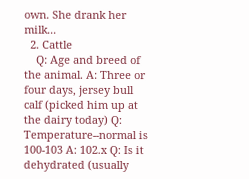own. She drank her milk...
  2. Cattle
    Q: Age and breed of the animal. A: Three or four days, jersey bull calf (picked him up at the dairy today) Q: Temperature--normal is 100-103 A: 102.x Q: Is it dehydrated (usually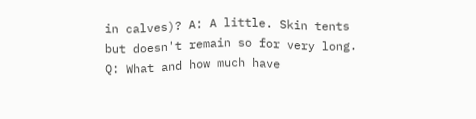in calves)? A: A little. Skin tents but doesn't remain so for very long. Q: What and how much have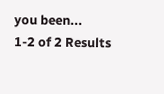you been...
1-2 of 2 Results